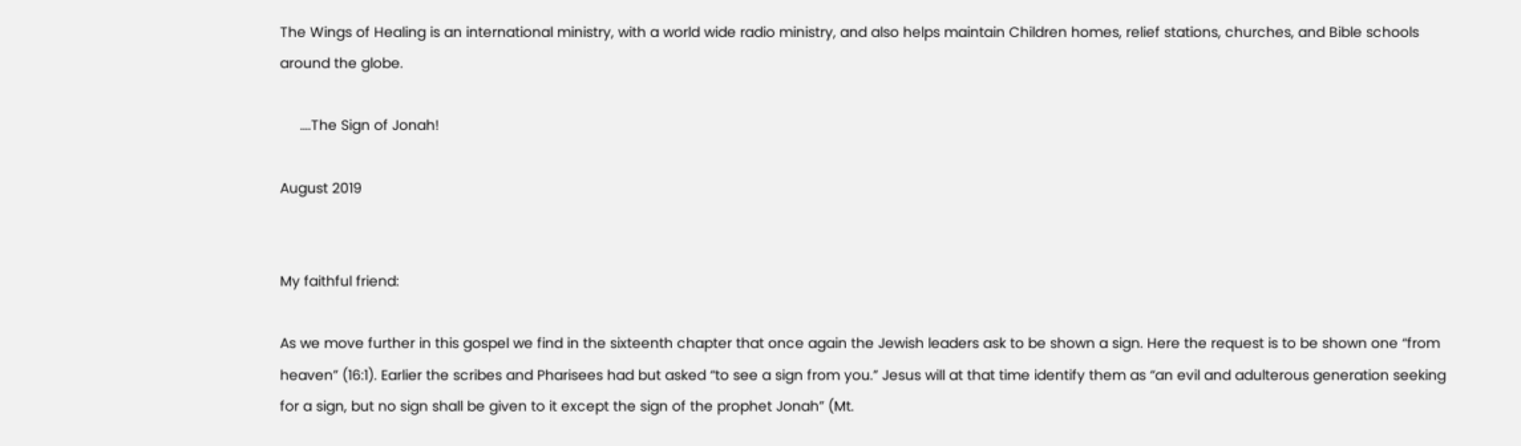The Wings of Healing is an international ministry, with a world wide radio ministry, and also helps maintain Children homes, relief stations, churches, and Bible schools around the globe.

     ….The Sign of Jonah!

August 2019


My faithful friend:

As we move further in this gospel we find in the sixteenth chapter that once again the Jewish leaders ask to be shown a sign. Here the request is to be shown one “from heaven” (16:1). Earlier the scribes and Pharisees had but asked “to see a sign from you.” Jesus will at that time identify them as “an evil and adulterous generation seeking for a sign, but no sign shall be given to it except the sign of the prophet Jonah” (Mt.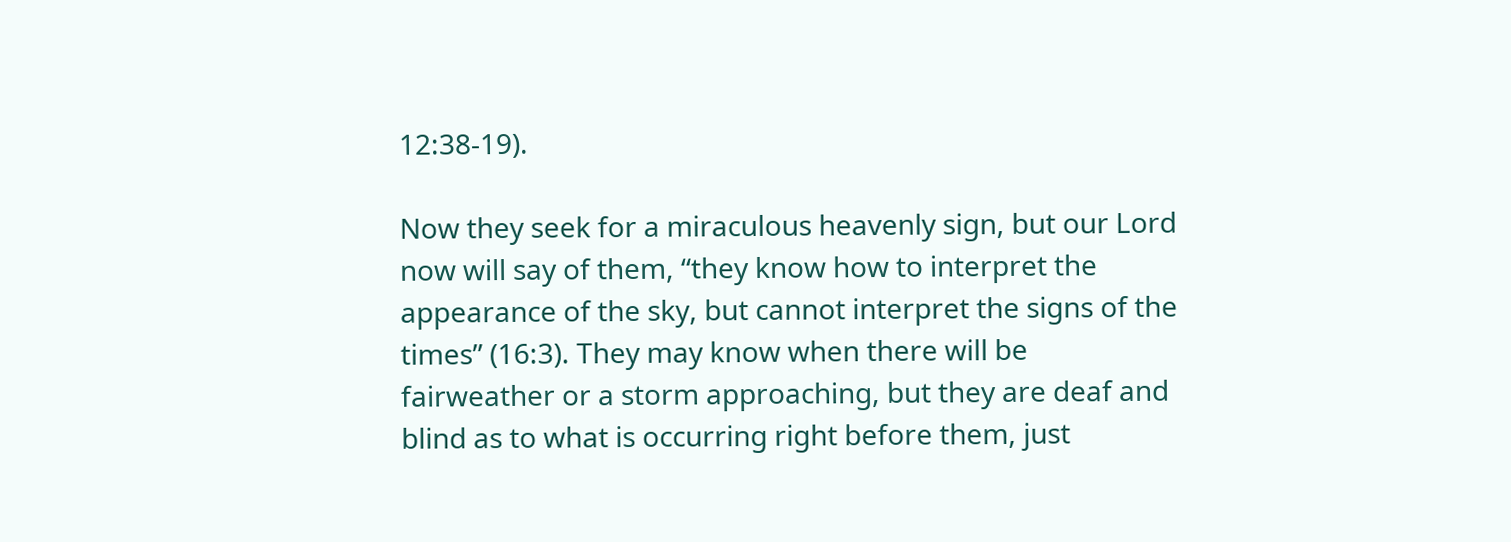12:38-19).

Now they seek for a miraculous heavenly sign, but our Lord now will say of them, “they know how to interpret the appearance of the sky, but cannot interpret the signs of the times” (16:3). They may know when there will be fairweather or a storm approaching, but they are deaf and blind as to what is occurring right before them, just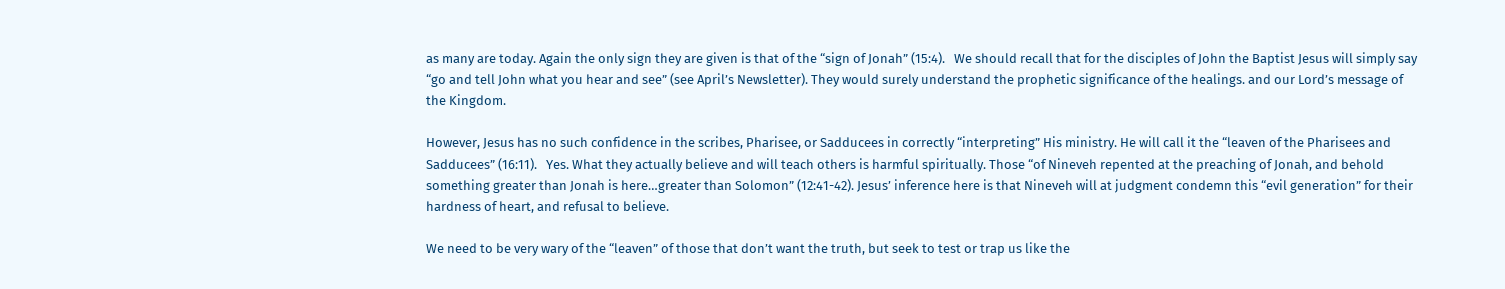as many are today. Again the only sign they are given is that of the “sign of Jonah” (15:4).   We should recall that for the disciples of John the Baptist Jesus will simply say “go and tell John what you hear and see” (see April’s Newsletter). They would surely understand the prophetic significance of the healings. and our Lord’s message of the Kingdom.

However, Jesus has no such confidence in the scribes, Pharisee, or Sadducees in correctly “interpreting” His ministry. He will call it the “leaven of the Pharisees and Sadducees” (16:11).   Yes. What they actually believe and will teach others is harmful spiritually. Those “of Nineveh repented at the preaching of Jonah, and behold something greater than Jonah is here…greater than Solomon” (12:41-42). Jesus’ inference here is that Nineveh will at judgment condemn this “evil generation” for their hardness of heart, and refusal to believe.

We need to be very wary of the “leaven” of those that don’t want the truth, but seek to test or trap us like the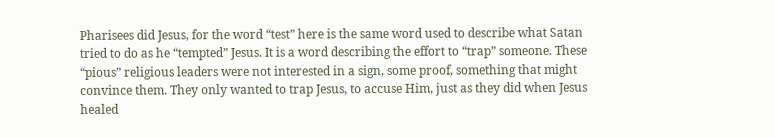Pharisees did Jesus, for the word “test” here is the same word used to describe what Satan tried to do as he “tempted” Jesus. It is a word describing the effort to “trap” someone. These “pious” religious leaders were not interested in a sign, some proof, something that might convince them. They only wanted to trap Jesus, to accuse Him, just as they did when Jesus healed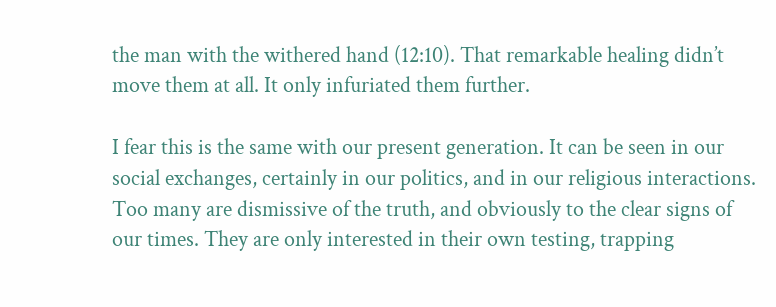the man with the withered hand (12:10). That remarkable healing didn’t move them at all. It only infuriated them further.

I fear this is the same with our present generation. It can be seen in our social exchanges, certainly in our politics, and in our religious interactions. Too many are dismissive of the truth, and obviously to the clear signs of our times. They are only interested in their own testing, trapping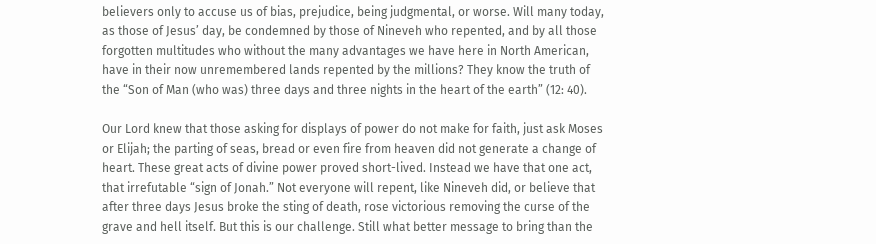believers only to accuse us of bias, prejudice, being judgmental, or worse. Will many today, as those of Jesus’ day, be condemned by those of Nineveh who repented, and by all those forgotten multitudes who without the many advantages we have here in North American, have in their now unremembered lands repented by the millions? They know the truth of the “Son of Man (who was) three days and three nights in the heart of the earth” (12: 40).

Our Lord knew that those asking for displays of power do not make for faith, just ask Moses or Elijah; the parting of seas, bread or even fire from heaven did not generate a change of heart. These great acts of divine power proved short-lived. Instead we have that one act, that irrefutable “sign of Jonah.” Not everyone will repent, like Nineveh did, or believe that after three days Jesus broke the sting of death, rose victorious removing the curse of the grave and hell itself. But this is our challenge. Still what better message to bring than the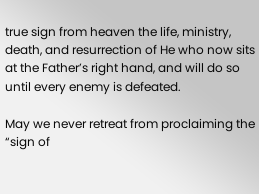true sign from heaven the life, ministry, death, and resurrection of He who now sits at the Father’s right hand, and will do so until every enemy is defeated.

May we never retreat from proclaiming the “sign of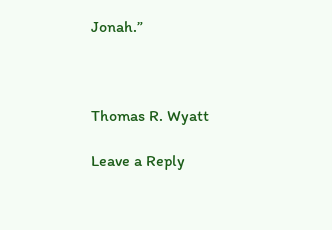Jonah.”



Thomas R. Wyatt

Leave a Reply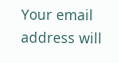Your email address will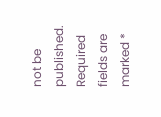not be published. Required fields are marked *